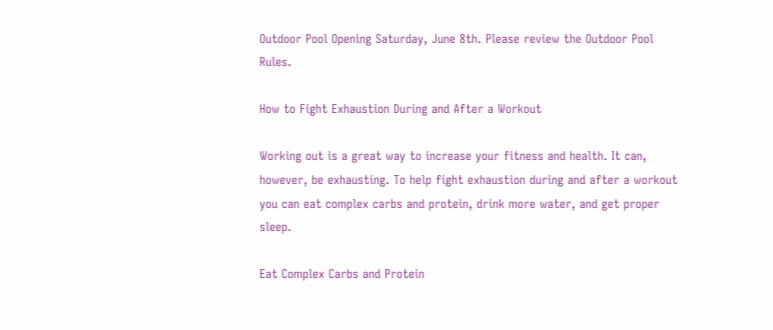Outdoor Pool Opening Saturday, June 8th. Please review the Outdoor Pool Rules.

How to Fight Exhaustion During and After a Workout

Working out is a great way to increase your fitness and health. It can, however, be exhausting. To help fight exhaustion during and after a workout you can eat complex carbs and protein, drink more water, and get proper sleep.

Eat Complex Carbs and Protein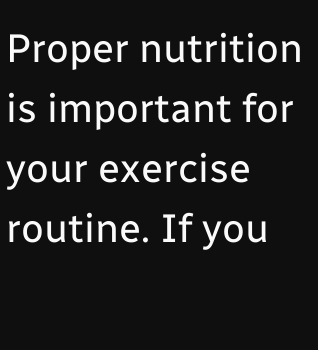Proper nutrition is important for your exercise routine. If you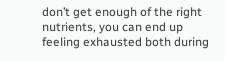don’t get enough of the right nutrients, you can end up feeling exhausted both during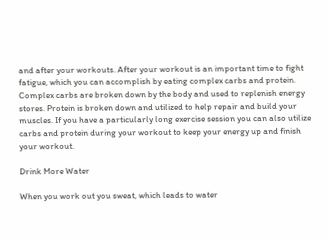and after your workouts. After your workout is an important time to fight fatigue, which you can accomplish by eating complex carbs and protein. Complex carbs are broken down by the body and used to replenish energy stores. Protein is broken down and utilized to help repair and build your muscles. If you have a particularly long exercise session you can also utilize carbs and protein during your workout to keep your energy up and finish your workout.

Drink More Water

When you work out you sweat, which leads to water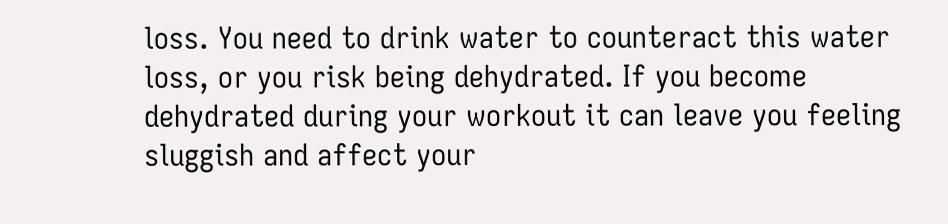loss. You need to drink water to counteract this water loss, or you risk being dehydrated. If you become dehydrated during your workout it can leave you feeling sluggish and affect your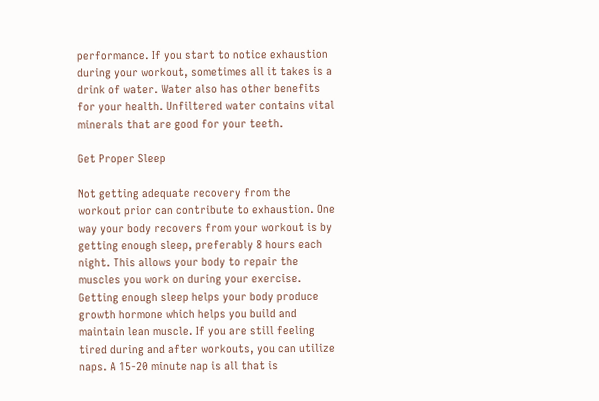performance. If you start to notice exhaustion during your workout, sometimes all it takes is a drink of water. Water also has other benefits for your health. Unfiltered water contains vital minerals that are good for your teeth.

Get Proper Sleep

Not getting adequate recovery from the workout prior can contribute to exhaustion. One way your body recovers from your workout is by getting enough sleep, preferably 8 hours each night. This allows your body to repair the muscles you work on during your exercise. Getting enough sleep helps your body produce growth hormone which helps you build and maintain lean muscle. If you are still feeling tired during and after workouts, you can utilize naps. A 15-20 minute nap is all that is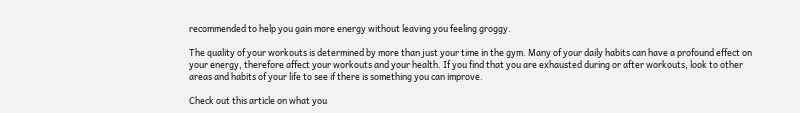recommended to help you gain more energy without leaving you feeling groggy.

The quality of your workouts is determined by more than just your time in the gym. Many of your daily habits can have a profound effect on your energy, therefore affect your workouts and your health. If you find that you are exhausted during or after workouts, look to other areas and habits of your life to see if there is something you can improve.

Check out this article on what you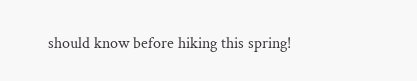should know before hiking this spring!